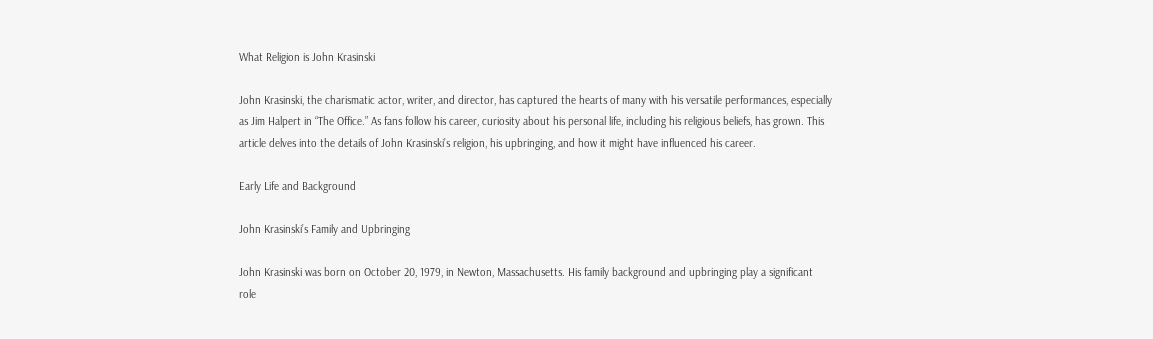What Religion is John Krasinski

John Krasinski, the charismatic actor, writer, and director, has captured the hearts of many with his versatile performances, especially as Jim Halpert in “The Office.” As fans follow his career, curiosity about his personal life, including his religious beliefs, has grown. This article delves into the details of John Krasinski’s religion, his upbringing, and how it might have influenced his career.

Early Life and Background

John Krasinski’s Family and Upbringing

John Krasinski was born on October 20, 1979, in Newton, Massachusetts. His family background and upbringing play a significant role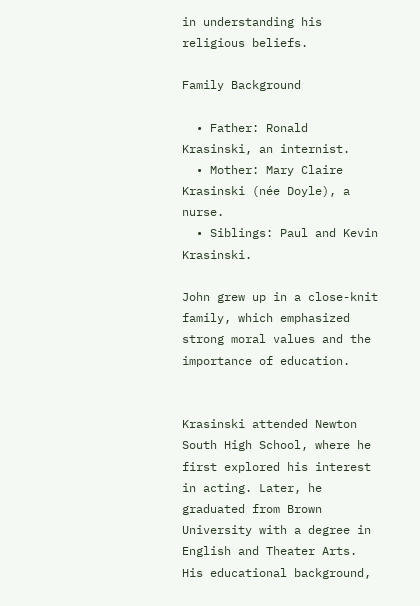in understanding his religious beliefs.

Family Background

  • Father: Ronald Krasinski, an internist.
  • Mother: Mary Claire Krasinski (née Doyle), a nurse.
  • Siblings: Paul and Kevin Krasinski.

John grew up in a close-knit family, which emphasized strong moral values and the importance of education.


Krasinski attended Newton South High School, where he first explored his interest in acting. Later, he graduated from Brown University with a degree in English and Theater Arts. His educational background,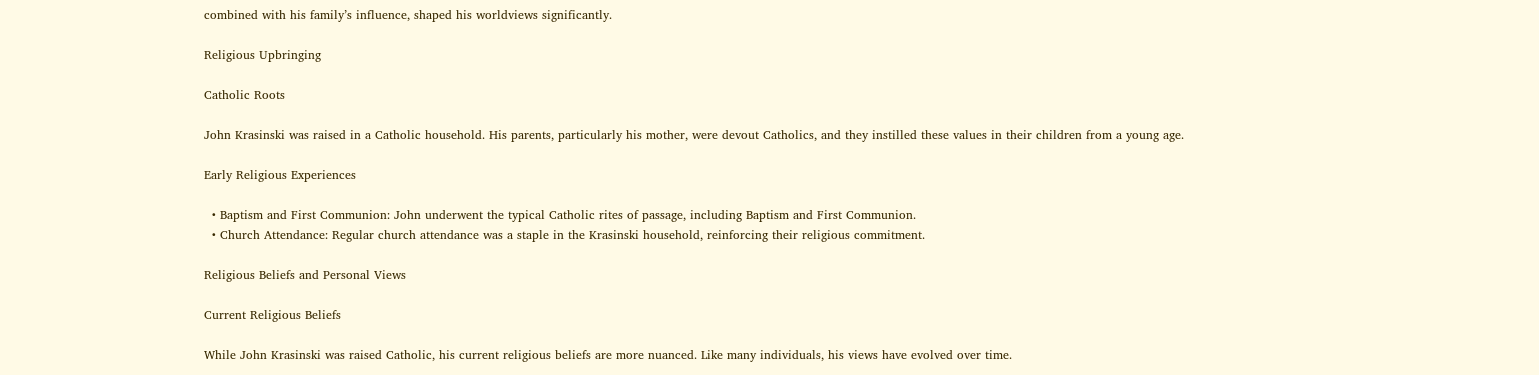combined with his family’s influence, shaped his worldviews significantly.

Religious Upbringing

Catholic Roots

John Krasinski was raised in a Catholic household. His parents, particularly his mother, were devout Catholics, and they instilled these values in their children from a young age.

Early Religious Experiences

  • Baptism and First Communion: John underwent the typical Catholic rites of passage, including Baptism and First Communion.
  • Church Attendance: Regular church attendance was a staple in the Krasinski household, reinforcing their religious commitment.

Religious Beliefs and Personal Views

Current Religious Beliefs

While John Krasinski was raised Catholic, his current religious beliefs are more nuanced. Like many individuals, his views have evolved over time.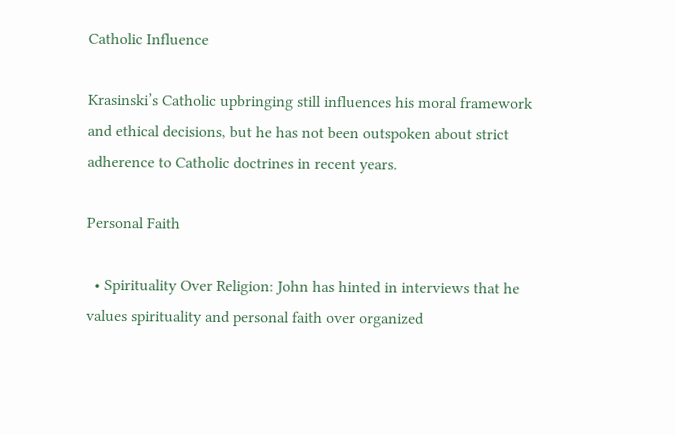Catholic Influence

Krasinski’s Catholic upbringing still influences his moral framework and ethical decisions, but he has not been outspoken about strict adherence to Catholic doctrines in recent years.

Personal Faith

  • Spirituality Over Religion: John has hinted in interviews that he values spirituality and personal faith over organized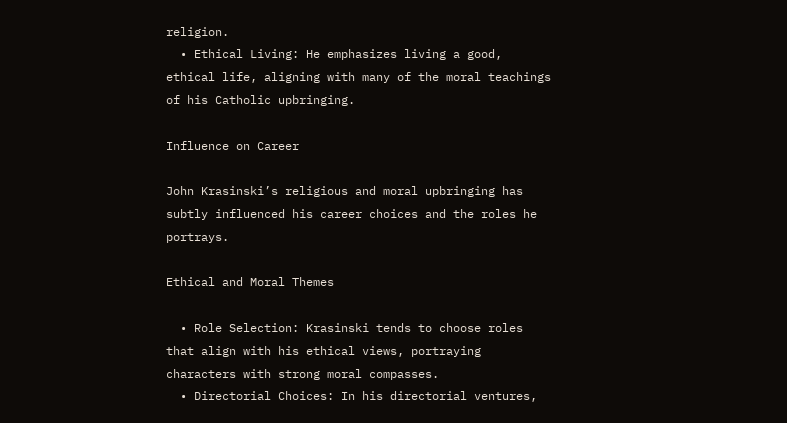religion.
  • Ethical Living: He emphasizes living a good, ethical life, aligning with many of the moral teachings of his Catholic upbringing.

Influence on Career

John Krasinski’s religious and moral upbringing has subtly influenced his career choices and the roles he portrays.

Ethical and Moral Themes

  • Role Selection: Krasinski tends to choose roles that align with his ethical views, portraying characters with strong moral compasses.
  • Directorial Choices: In his directorial ventures,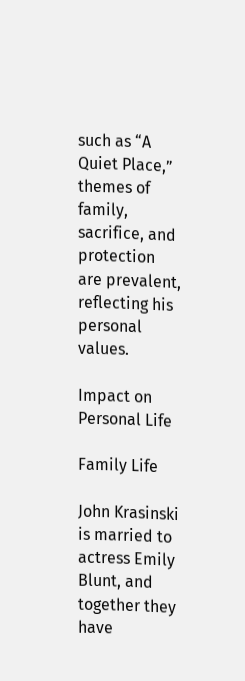such as “A Quiet Place,” themes of family, sacrifice, and protection are prevalent, reflecting his personal values.

Impact on Personal Life

Family Life

John Krasinski is married to actress Emily Blunt, and together they have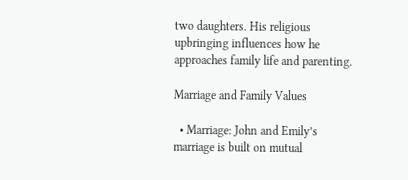two daughters. His religious upbringing influences how he approaches family life and parenting.

Marriage and Family Values

  • Marriage: John and Emily’s marriage is built on mutual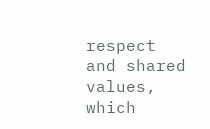respect and shared values, which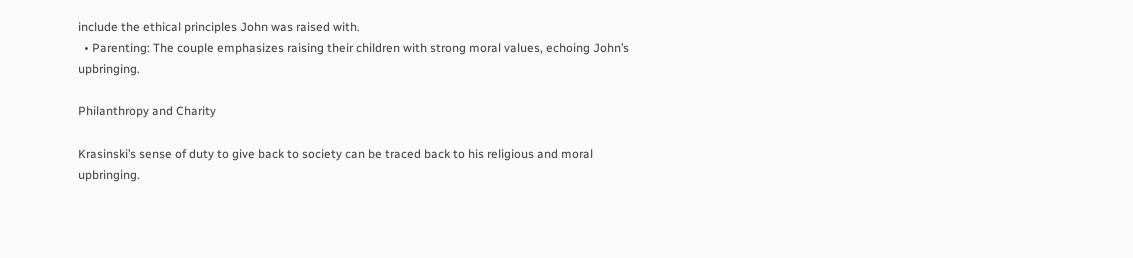include the ethical principles John was raised with.
  • Parenting: The couple emphasizes raising their children with strong moral values, echoing John’s upbringing.

Philanthropy and Charity

Krasinski’s sense of duty to give back to society can be traced back to his religious and moral upbringing.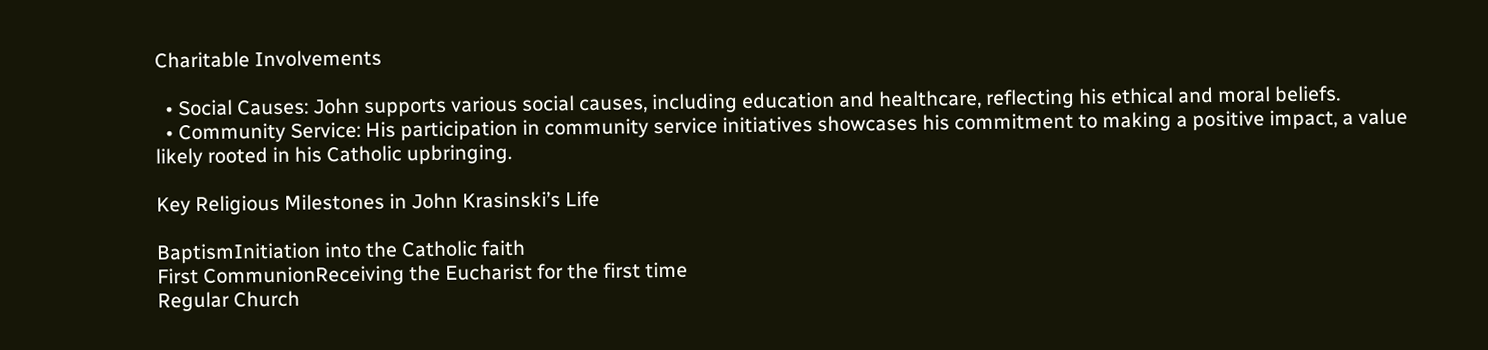Charitable Involvements

  • Social Causes: John supports various social causes, including education and healthcare, reflecting his ethical and moral beliefs.
  • Community Service: His participation in community service initiatives showcases his commitment to making a positive impact, a value likely rooted in his Catholic upbringing.

Key Religious Milestones in John Krasinski’s Life

BaptismInitiation into the Catholic faith
First CommunionReceiving the Eucharist for the first time
Regular Church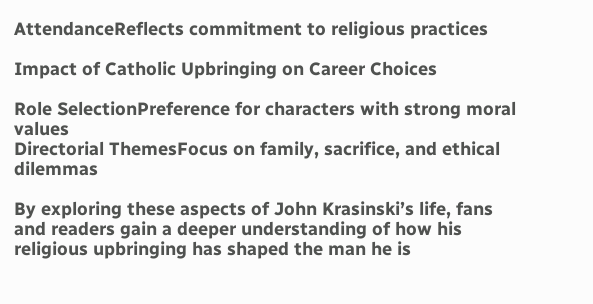AttendanceReflects commitment to religious practices

Impact of Catholic Upbringing on Career Choices

Role SelectionPreference for characters with strong moral values
Directorial ThemesFocus on family, sacrifice, and ethical dilemmas

By exploring these aspects of John Krasinski’s life, fans and readers gain a deeper understanding of how his religious upbringing has shaped the man he is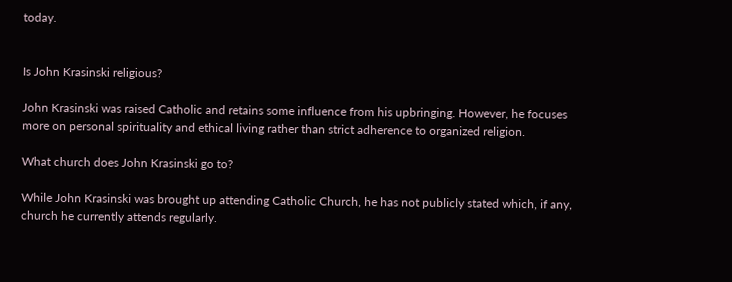today.


Is John Krasinski religious?

John Krasinski was raised Catholic and retains some influence from his upbringing. However, he focuses more on personal spirituality and ethical living rather than strict adherence to organized religion.

What church does John Krasinski go to?

While John Krasinski was brought up attending Catholic Church, he has not publicly stated which, if any, church he currently attends regularly.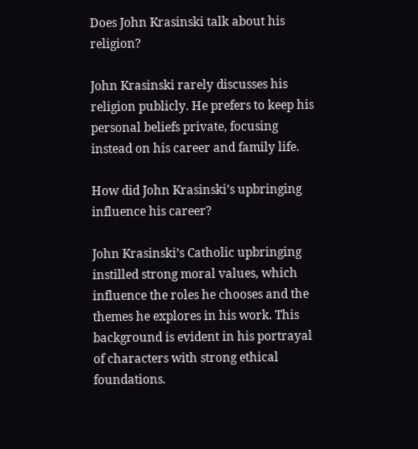Does John Krasinski talk about his religion?

John Krasinski rarely discusses his religion publicly. He prefers to keep his personal beliefs private, focusing instead on his career and family life.

How did John Krasinski’s upbringing influence his career?

John Krasinski’s Catholic upbringing instilled strong moral values, which influence the roles he chooses and the themes he explores in his work. This background is evident in his portrayal of characters with strong ethical foundations.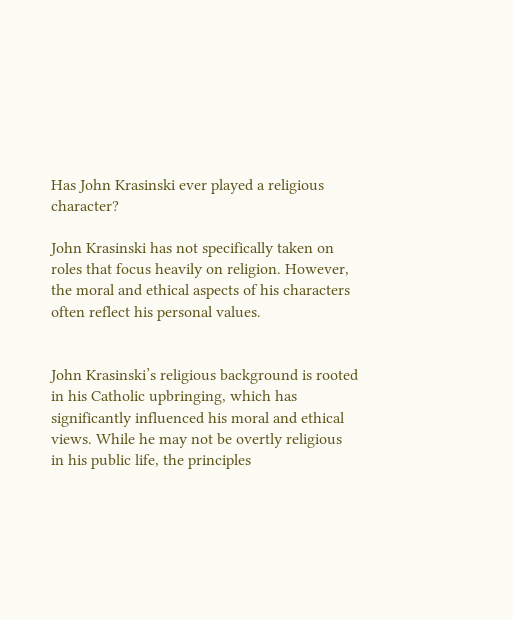Has John Krasinski ever played a religious character?

John Krasinski has not specifically taken on roles that focus heavily on religion. However, the moral and ethical aspects of his characters often reflect his personal values.


John Krasinski’s religious background is rooted in his Catholic upbringing, which has significantly influenced his moral and ethical views. While he may not be overtly religious in his public life, the principles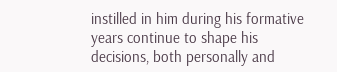instilled in him during his formative years continue to shape his decisions, both personally and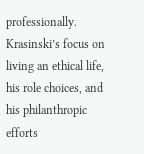professionally. Krasinski’s focus on living an ethical life, his role choices, and his philanthropic efforts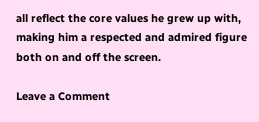all reflect the core values he grew up with, making him a respected and admired figure both on and off the screen.

Leave a Comment